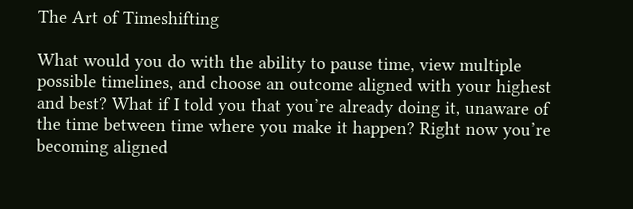The Art of Timeshifting

What would you do with the ability to pause time, view multiple possible timelines, and choose an outcome aligned with your highest and best? What if I told you that you’re already doing it, unaware of the time between time where you make it happen? Right now you’re becoming aligned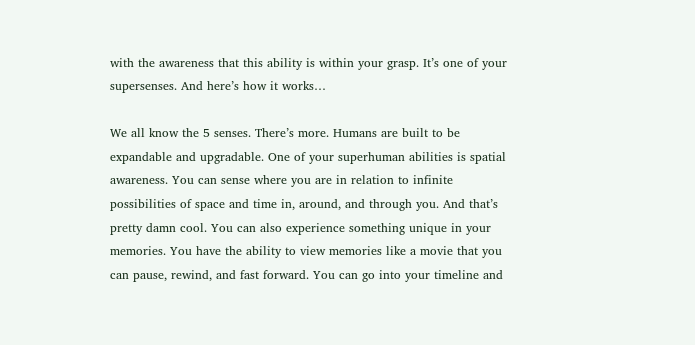with the awareness that this ability is within your grasp. It’s one of your supersenses. And here’s how it works…

We all know the 5 senses. There’s more. Humans are built to be expandable and upgradable. One of your superhuman abilities is spatial awareness. You can sense where you are in relation to infinite possibilities of space and time in, around, and through you. And that’s pretty damn cool. You can also experience something unique in your memories. You have the ability to view memories like a movie that you can pause, rewind, and fast forward. You can go into your timeline and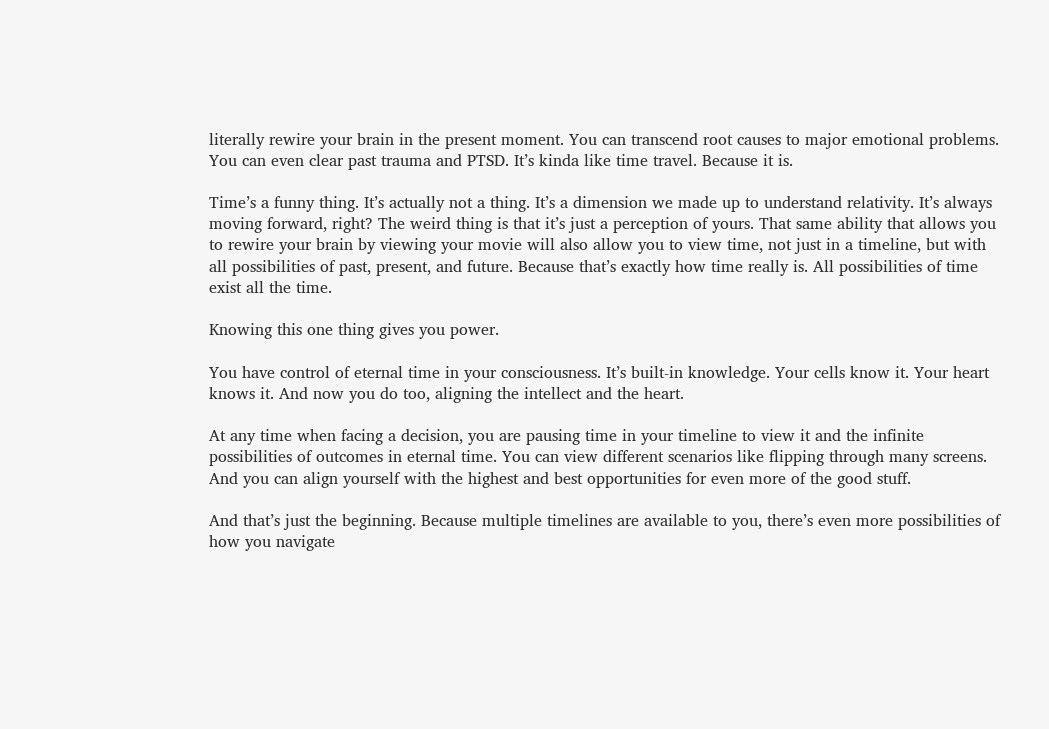literally rewire your brain in the present moment. You can transcend root causes to major emotional problems. You can even clear past trauma and PTSD. It’s kinda like time travel. Because it is.

Time’s a funny thing. It’s actually not a thing. It’s a dimension we made up to understand relativity. It’s always moving forward, right? The weird thing is that it’s just a perception of yours. That same ability that allows you to rewire your brain by viewing your movie will also allow you to view time, not just in a timeline, but with all possibilities of past, present, and future. Because that’s exactly how time really is. All possibilities of time exist all the time.

Knowing this one thing gives you power.

You have control of eternal time in your consciousness. It’s built-in knowledge. Your cells know it. Your heart knows it. And now you do too, aligning the intellect and the heart.

At any time when facing a decision, you are pausing time in your timeline to view it and the infinite possibilities of outcomes in eternal time. You can view different scenarios like flipping through many screens. And you can align yourself with the highest and best opportunities for even more of the good stuff.

And that’s just the beginning. Because multiple timelines are available to you, there’s even more possibilities of how you navigate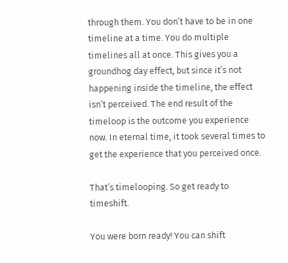through them. You don’t have to be in one timeline at a time. You do multiple timelines all at once. This gives you a groundhog day effect, but since it’s not happening inside the timeline, the effect isn’t perceived. The end result of the timeloop is the outcome you experience now. In eternal time, it took several times to get the experience that you perceived once.

That’s timelooping. So get ready to timeshift.

You were born ready! You can shift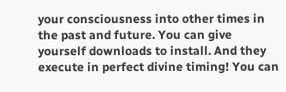your consciousness into other times in the past and future. You can give yourself downloads to install. And they execute in perfect divine timing! You can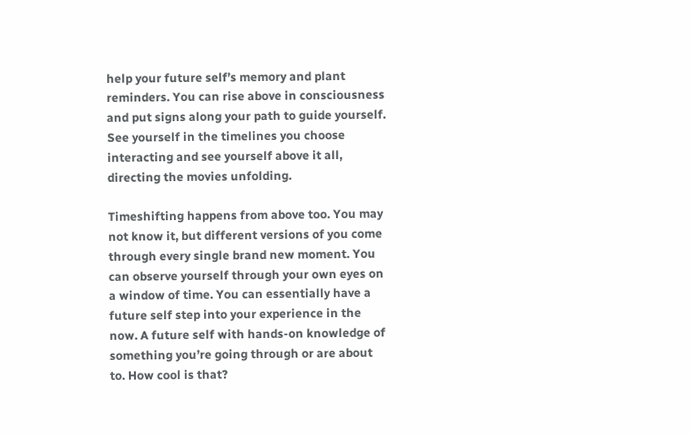help your future self’s memory and plant reminders. You can rise above in consciousness and put signs along your path to guide yourself. See yourself in the timelines you choose interacting and see yourself above it all, directing the movies unfolding.

Timeshifting happens from above too. You may not know it, but different versions of you come through every single brand new moment. You can observe yourself through your own eyes on a window of time. You can essentially have a future self step into your experience in the now. A future self with hands-on knowledge of something you’re going through or are about to. How cool is that?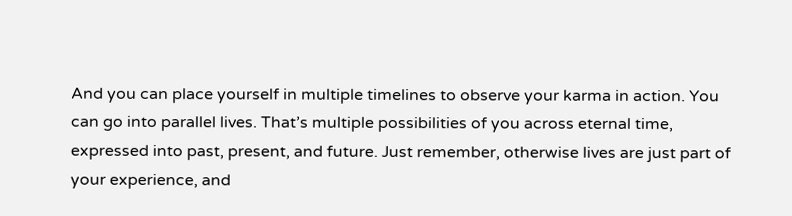And you can place yourself in multiple timelines to observe your karma in action. You can go into parallel lives. That’s multiple possibilities of you across eternal time, expressed into past, present, and future. Just remember, otherwise lives are just part of your experience, and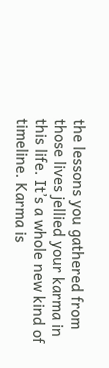the lessons you gathered from those lives jellied your karma in this life. It’s a whole new kind of timeline. Karma is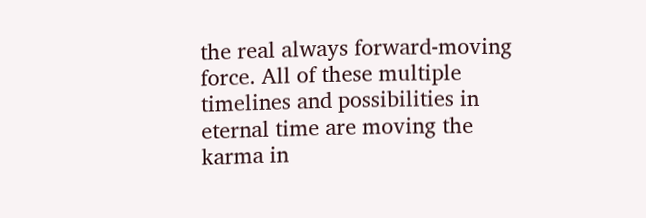the real always forward-moving force. All of these multiple timelines and possibilities in eternal time are moving the karma in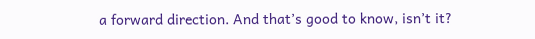a forward direction. And that’s good to know, isn’t it?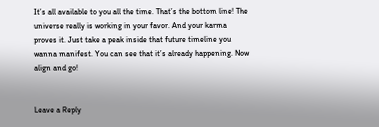It’s all available to you all the time. That’s the bottom line! The universe really is working in your favor. And your karma proves it. Just take a peak inside that future timeline you wanna manifest. You can see that it’s already happening. Now align and go!


Leave a Reply